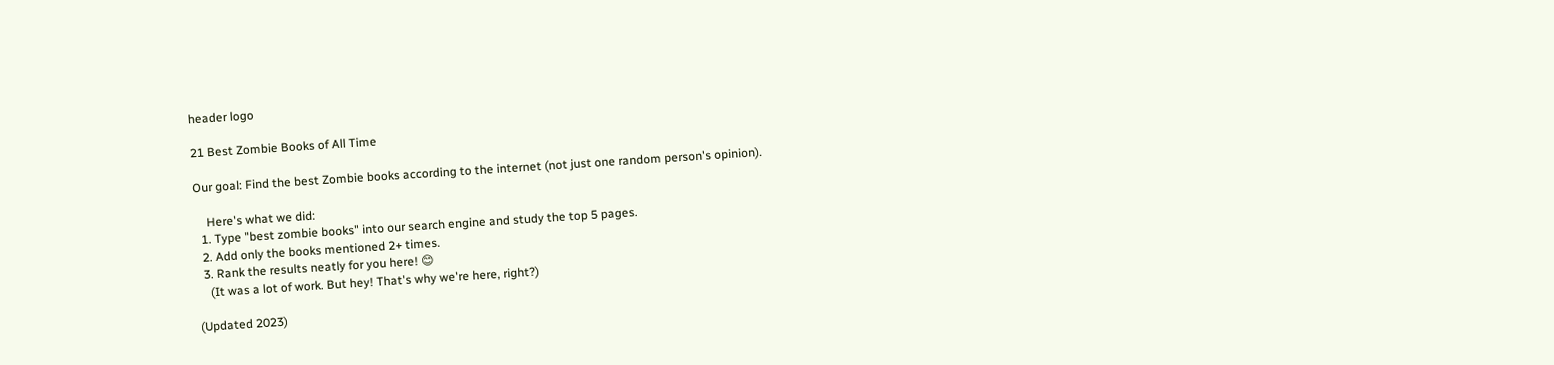header logo

21 Best Zombie Books of All Time

Our goal: Find the best Zombie books according to the internet (not just one random person's opinion).

    Here's what we did:
  1. Type "best zombie books" into our search engine and study the top 5 pages.
  2. Add only the books mentioned 2+ times.
  3. Rank the results neatly for you here! 😊
    (It was a lot of work. But hey! That's why we're here, right?)

(Updated 2023)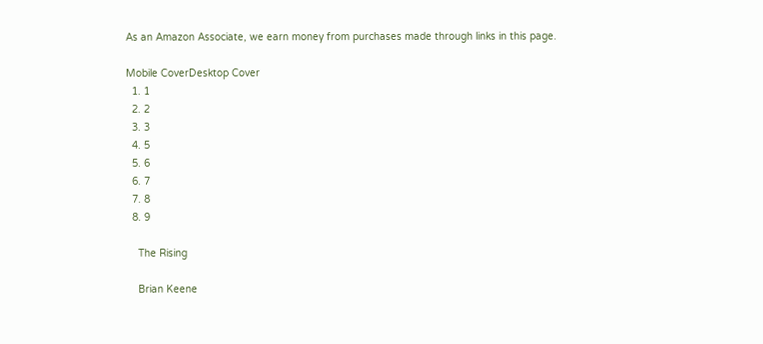As an Amazon Associate, we earn money from purchases made through links in this page.

Mobile CoverDesktop Cover
  1. 1
  2. 2
  3. 3
  4. 5
  5. 6
  6. 7
  7. 8
  8. 9

    The Rising

    Brian Keene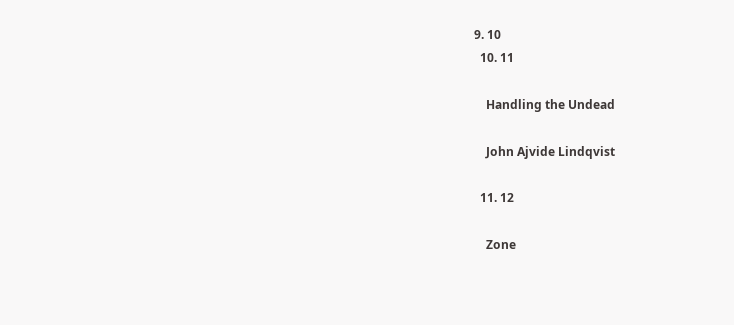9. 10
  10. 11

    Handling the Undead

    John Ajvide Lindqvist

  11. 12

    Zone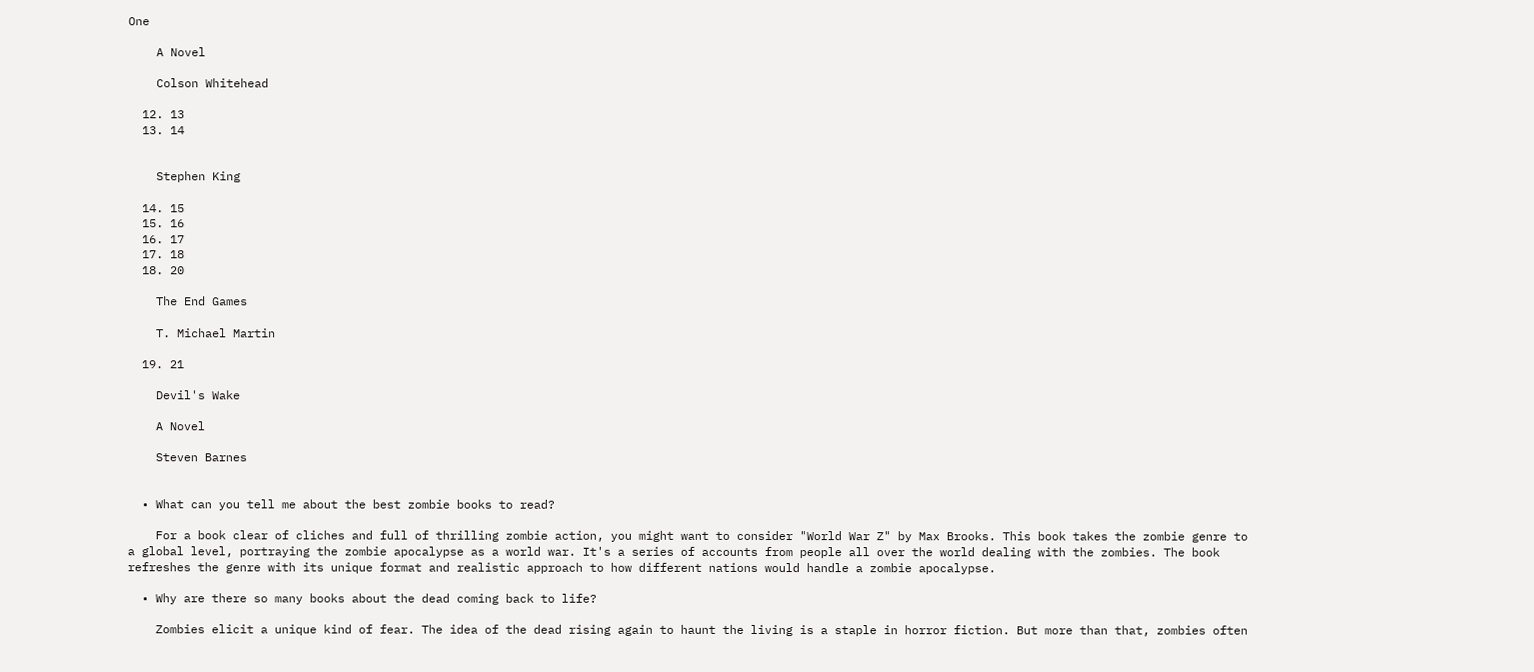One

    A Novel

    Colson Whitehead

  12. 13
  13. 14


    Stephen King

  14. 15
  15. 16
  16. 17
  17. 18
  18. 20

    The End Games

    T. Michael Martin

  19. 21

    Devil's Wake

    A Novel

    Steven Barnes


  • What can you tell me about the best zombie books to read?

    For a book clear of cliches and full of thrilling zombie action, you might want to consider "World War Z" by Max Brooks. This book takes the zombie genre to a global level, portraying the zombie apocalypse as a world war. It's a series of accounts from people all over the world dealing with the zombies. The book refreshes the genre with its unique format and realistic approach to how different nations would handle a zombie apocalypse.

  • Why are there so many books about the dead coming back to life?

    Zombies elicit a unique kind of fear. The idea of the dead rising again to haunt the living is a staple in horror fiction. But more than that, zombies often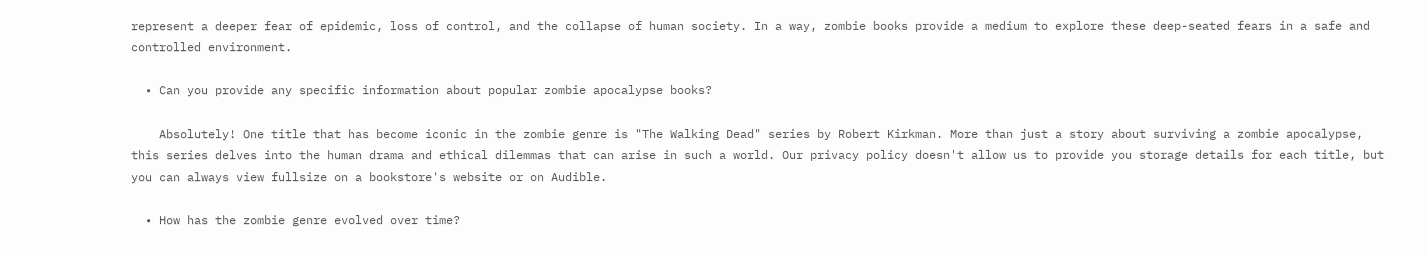represent a deeper fear of epidemic, loss of control, and the collapse of human society. In a way, zombie books provide a medium to explore these deep-seated fears in a safe and controlled environment.

  • Can you provide any specific information about popular zombie apocalypse books?

    Absolutely! One title that has become iconic in the zombie genre is "The Walking Dead" series by Robert Kirkman. More than just a story about surviving a zombie apocalypse, this series delves into the human drama and ethical dilemmas that can arise in such a world. Our privacy policy doesn't allow us to provide you storage details for each title, but you can always view fullsize on a bookstore's website or on Audible.

  • How has the zombie genre evolved over time?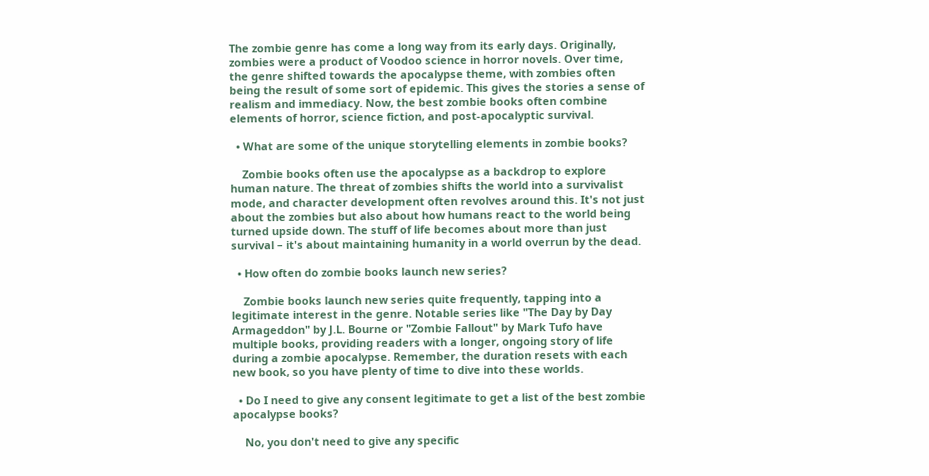The zombie genre has come a long way from its early days. Originally, zombies were a product of Voodoo science in horror novels. Over time, the genre shifted towards the apocalypse theme, with zombies often being the result of some sort of epidemic. This gives the stories a sense of realism and immediacy. Now, the best zombie books often combine elements of horror, science fiction, and post-apocalyptic survival.

  • What are some of the unique storytelling elements in zombie books?

    Zombie books often use the apocalypse as a backdrop to explore human nature. The threat of zombies shifts the world into a survivalist mode, and character development often revolves around this. It's not just about the zombies but also about how humans react to the world being turned upside down. The stuff of life becomes about more than just survival – it's about maintaining humanity in a world overrun by the dead.

  • How often do zombie books launch new series?

    Zombie books launch new series quite frequently, tapping into a legitimate interest in the genre. Notable series like "The Day by Day Armageddon" by J.L. Bourne or "Zombie Fallout" by Mark Tufo have multiple books, providing readers with a longer, ongoing story of life during a zombie apocalypse. Remember, the duration resets with each new book, so you have plenty of time to dive into these worlds.

  • Do I need to give any consent legitimate to get a list of the best zombie apocalypse books?

    No, you don't need to give any specific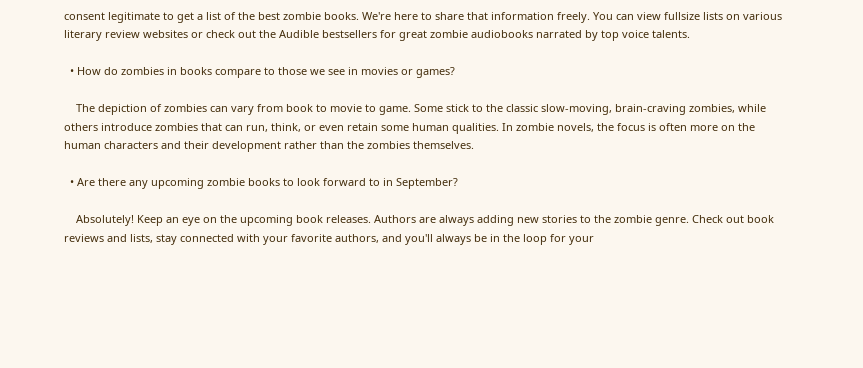consent legitimate to get a list of the best zombie books. We're here to share that information freely. You can view fullsize lists on various literary review websites or check out the Audible bestsellers for great zombie audiobooks narrated by top voice talents.

  • How do zombies in books compare to those we see in movies or games?

    The depiction of zombies can vary from book to movie to game. Some stick to the classic slow-moving, brain-craving zombies, while others introduce zombies that can run, think, or even retain some human qualities. In zombie novels, the focus is often more on the human characters and their development rather than the zombies themselves.

  • Are there any upcoming zombie books to look forward to in September?

    Absolutely! Keep an eye on the upcoming book releases. Authors are always adding new stories to the zombie genre. Check out book reviews and lists, stay connected with your favorite authors, and you'll always be in the loop for your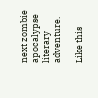next zombie apocalypse literary adventure.

Like this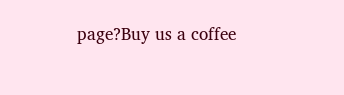page?Buy us a coffee